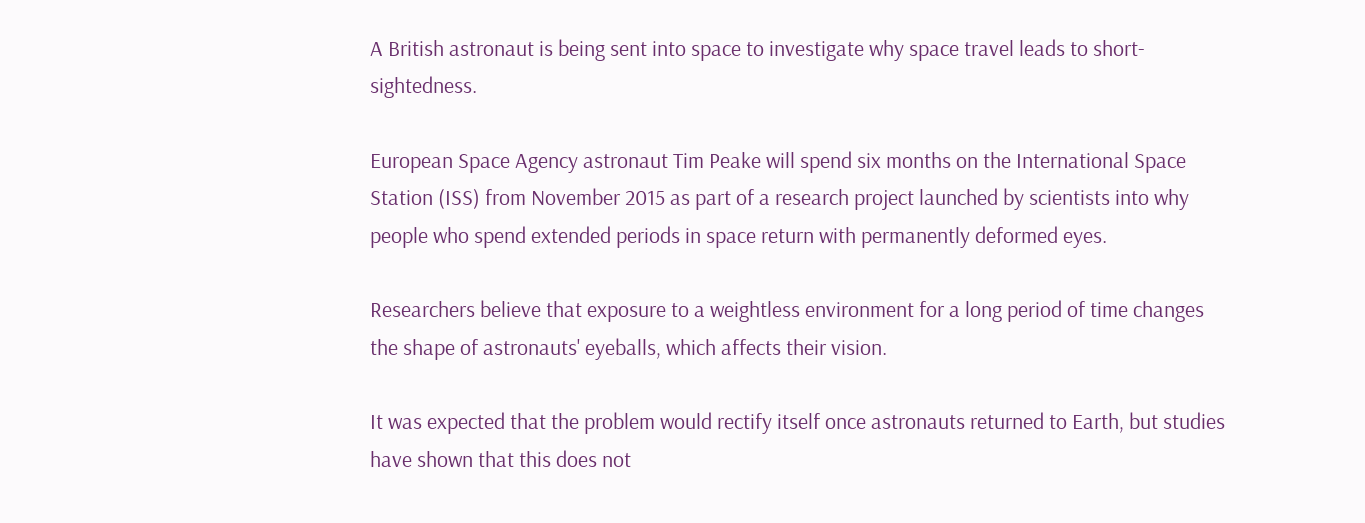A British astronaut is being sent into space to investigate why space travel leads to short-sightedness.

European Space Agency astronaut Tim Peake will spend six months on the International Space Station (ISS) from November 2015 as part of a research project launched by scientists into why people who spend extended periods in space return with permanently deformed eyes.

Researchers believe that exposure to a weightless environment for a long period of time changes the shape of astronauts' eyeballs, which affects their vision.

It was expected that the problem would rectify itself once astronauts returned to Earth, but studies have shown that this does not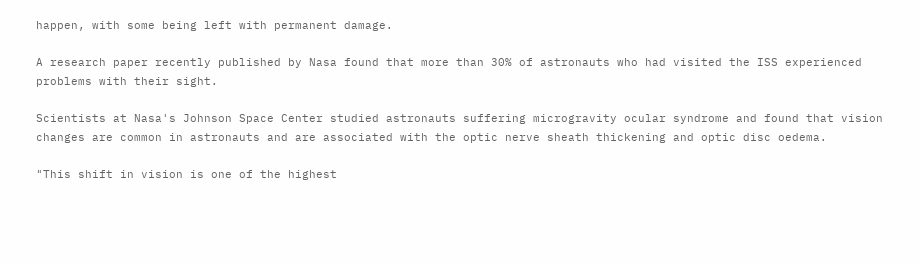happen, with some being left with permanent damage.

A research paper recently published by Nasa found that more than 30% of astronauts who had visited the ISS experienced problems with their sight.

Scientists at Nasa's Johnson Space Center studied astronauts suffering microgravity ocular syndrome and found that vision changes are common in astronauts and are associated with the optic nerve sheath thickening and optic disc oedema.

"This shift in vision is one of the highest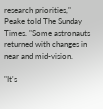research priorities," Peake told The Sunday Times. "Some astronauts returned with changes in near and mid-vision.

"It's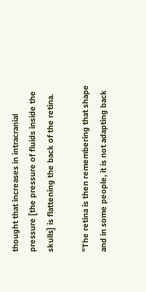thought that increases in intracranial pressure [the pressure of fluids inside the skulls] is flattening the back of the retina.

"The retina is then remembering that shape and in some people, it is not adapting back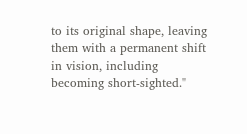to its original shape, leaving them with a permanent shift in vision, including becoming short-sighted."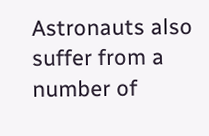Astronauts also suffer from a number of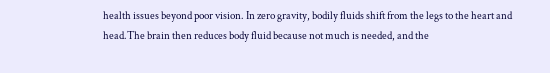health issues beyond poor vision. In zero gravity, bodily fluids shift from the legs to the heart and head.The brain then reduces body fluid because not much is needed, and the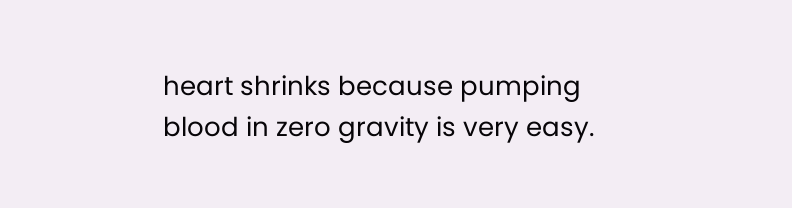heart shrinks because pumping blood in zero gravity is very easy.